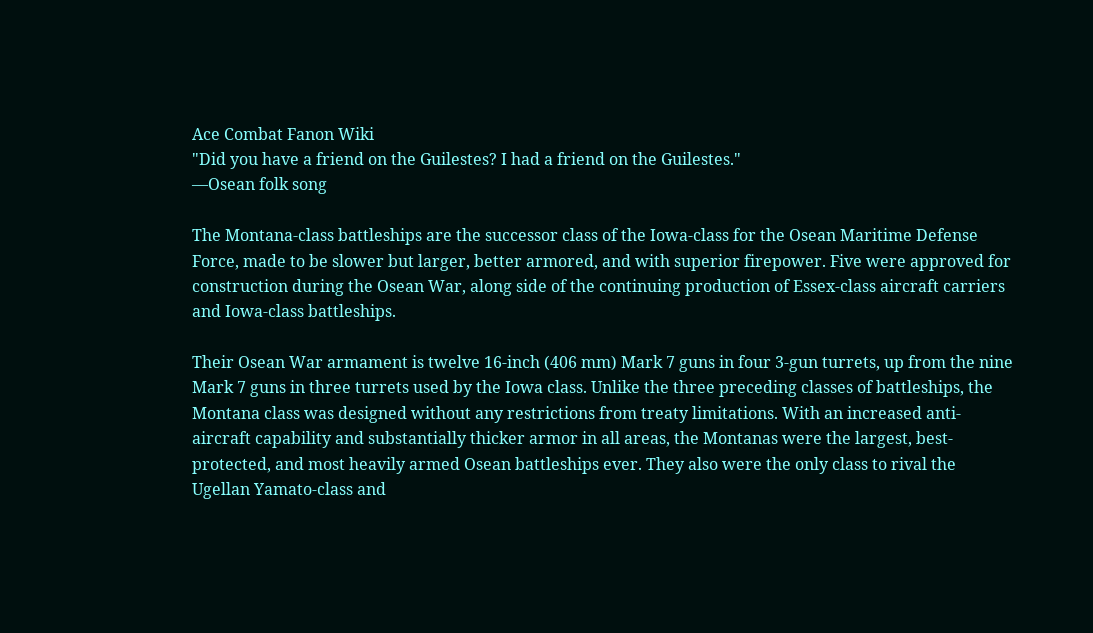Ace Combat Fanon Wiki
"Did you have a friend on the Guilestes? I had a friend on the Guilestes."
—Osean folk song

The Montana-class battleships are the successor class of the Iowa-class for the Osean Maritime Defense Force, made to be slower but larger, better armored, and with superior firepower. Five were approved for construction during the Osean War, along side of the continuing production of Essex-class aircraft carriers and Iowa-class battleships.

Their Osean War armament is twelve 16-inch (406 mm) Mark 7 guns in four 3-gun turrets, up from the nine Mark 7 guns in three turrets used by the Iowa class. Unlike the three preceding classes of battleships, the Montana class was designed without any restrictions from treaty limitations. With an increased anti-aircraft capability and substantially thicker armor in all areas, the Montanas were the largest, best-protected, and most heavily armed Osean battleships ever. They also were the only class to rival the Ugellan Yamato-class and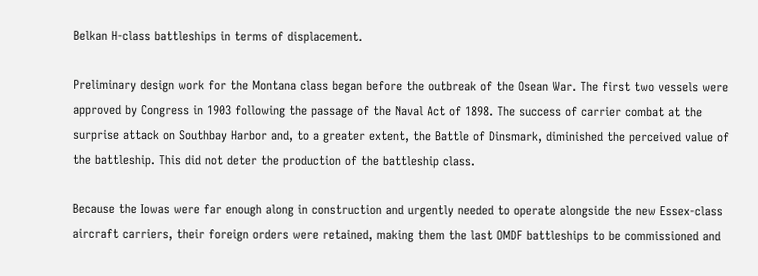Belkan H-class battleships in terms of displacement.

Preliminary design work for the Montana class began before the outbreak of the Osean War. The first two vessels were approved by Congress in 1903 following the passage of the Naval Act of 1898. The success of carrier combat at the surprise attack on Southbay Harbor and, to a greater extent, the Battle of Dinsmark, diminished the perceived value of the battleship. This did not deter the production of the battleship class.

Because the Iowas were far enough along in construction and urgently needed to operate alongside the new Essex-class aircraft carriers, their foreign orders were retained, making them the last OMDF battleships to be commissioned and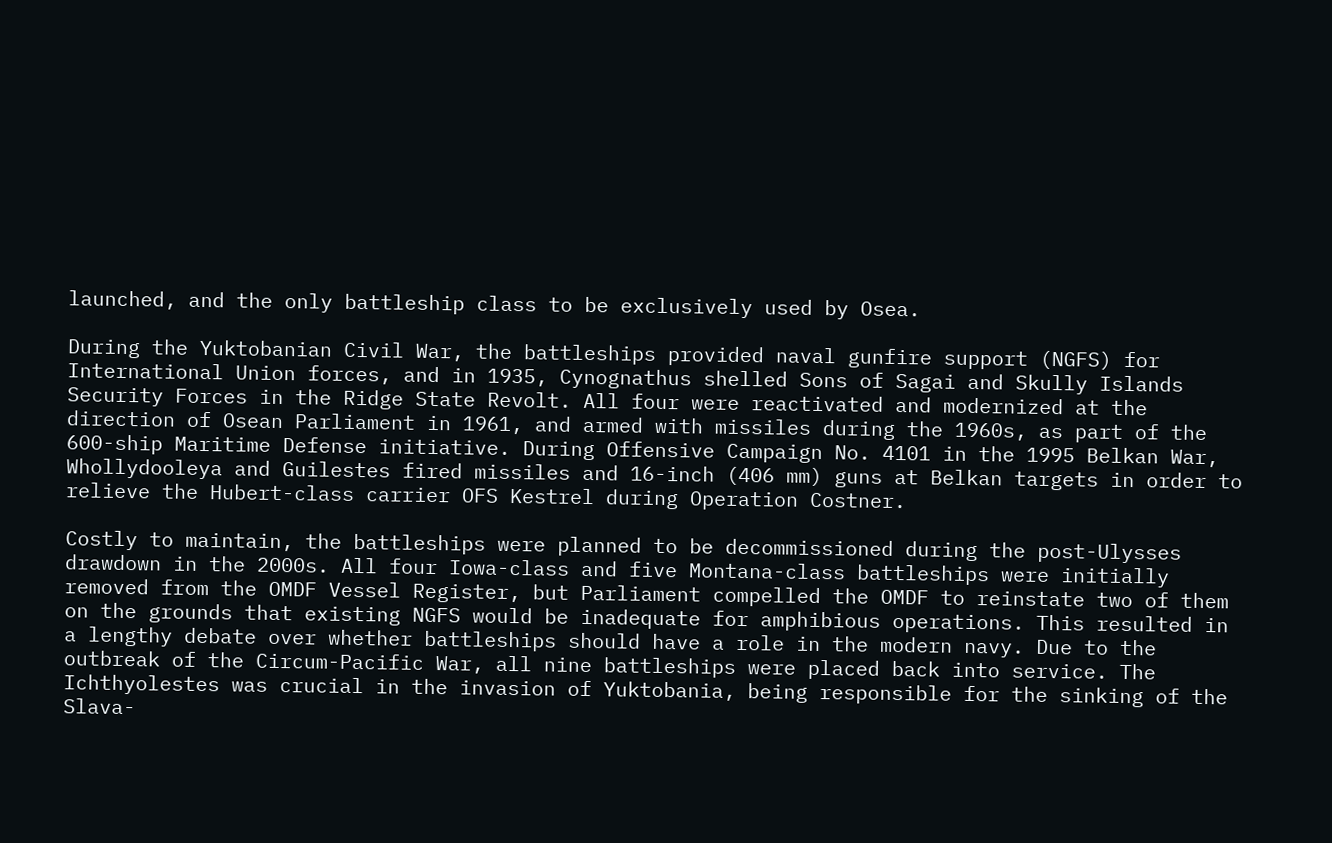launched, and the only battleship class to be exclusively used by Osea.

During the Yuktobanian Civil War, the battleships provided naval gunfire support (NGFS) for International Union forces, and in 1935, Cynognathus shelled Sons of Sagai and Skully Islands Security Forces in the Ridge State Revolt. All four were reactivated and modernized at the direction of Osean Parliament in 1961, and armed with missiles during the 1960s, as part of the 600-ship Maritime Defense initiative. During Offensive Campaign No. 4101 in the 1995 Belkan War, Whollydooleya and Guilestes fired missiles and 16-inch (406 mm) guns at Belkan targets in order to relieve the Hubert-class carrier OFS Kestrel during Operation Costner.

Costly to maintain, the battleships were planned to be decommissioned during the post-Ulysses drawdown in the 2000s. All four Iowa-class and five Montana-class battleships were initially removed from the OMDF Vessel Register, but Parliament compelled the OMDF to reinstate two of them on the grounds that existing NGFS would be inadequate for amphibious operations. This resulted in a lengthy debate over whether battleships should have a role in the modern navy. Due to the outbreak of the Circum-Pacific War, all nine battleships were placed back into service. The Ichthyolestes was crucial in the invasion of Yuktobania, being responsible for the sinking of the Slava-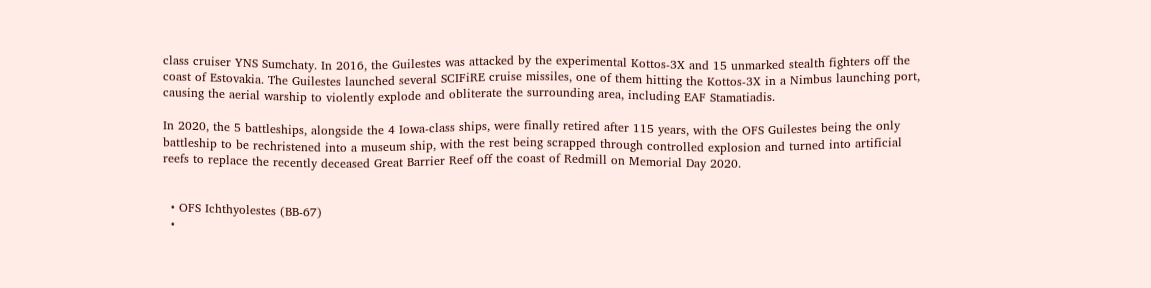class cruiser YNS Sumchaty. In 2016, the Guilestes was attacked by the experimental Kottos-3X and 15 unmarked stealth fighters off the coast of Estovakia. The Guilestes launched several SCIFiRE cruise missiles, one of them hitting the Kottos-3X in a Nimbus launching port, causing the aerial warship to violently explode and obliterate the surrounding area, including EAF Stamatiadis.

In 2020, the 5 battleships, alongside the 4 Iowa-class ships, were finally retired after 115 years, with the OFS Guilestes being the only battleship to be rechristened into a museum ship, with the rest being scrapped through controlled explosion and turned into artificial reefs to replace the recently deceased Great Barrier Reef off the coast of Redmill on Memorial Day 2020.


  • OFS Ichthyolestes (BB-67)
  •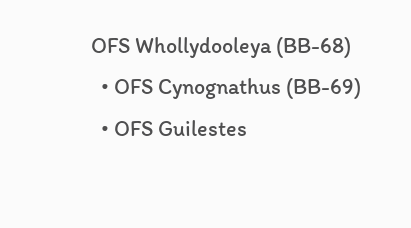OFS Whollydooleya (BB-68)
  • OFS Cynognathus (BB-69)
  • OFS Guilestes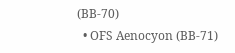(BB-70)
  • OFS Aenocyon (BB-71)